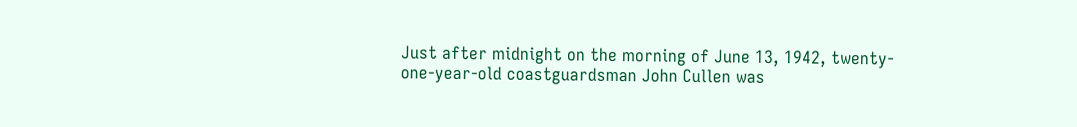Just after midnight on the morning of June 13, 1942, twenty-one-year-old coastguardsman John Cullen was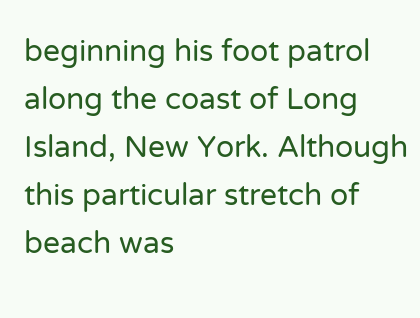beginning his foot patrol along the coast of Long Island, New York. Although this particular stretch of beach was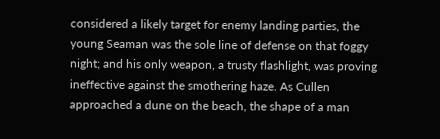considered a likely target for enemy landing parties, the young Seaman was the sole line of defense on that foggy night; and his only weapon, a trusty flashlight, was proving ineffective against the smothering haze. As Cullen approached a dune on the beach, the shape of a man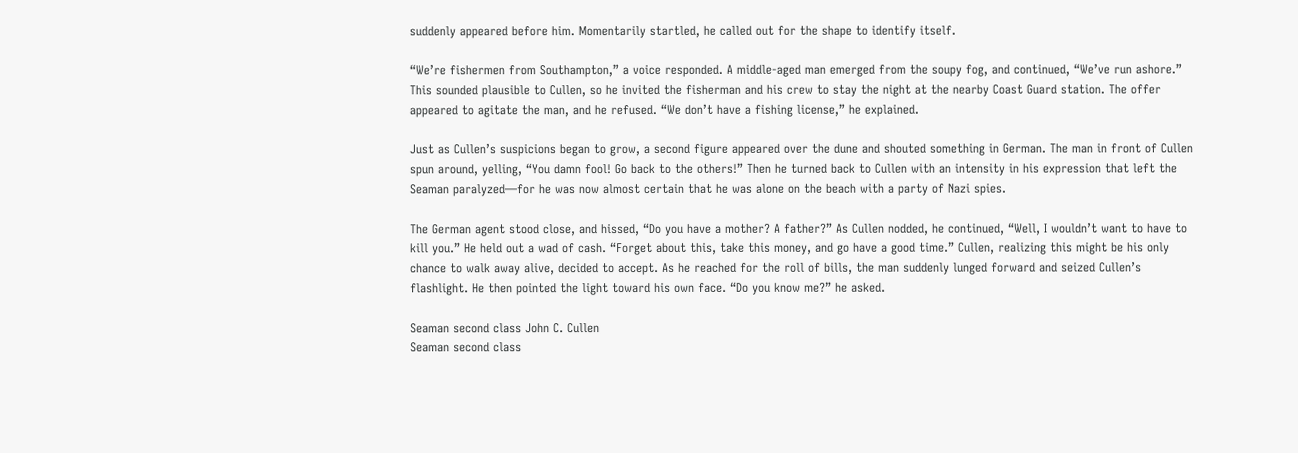suddenly appeared before him. Momentarily startled, he called out for the shape to identify itself.

“We’re fishermen from Southampton,” a voice responded. A middle-aged man emerged from the soupy fog, and continued, “We’ve run ashore.” This sounded plausible to Cullen, so he invited the fisherman and his crew to stay the night at the nearby Coast Guard station. The offer appeared to agitate the man, and he refused. “We don’t have a fishing license,” he explained.

Just as Cullen’s suspicions began to grow, a second figure appeared over the dune and shouted something in German. The man in front of Cullen spun around, yelling, “You damn fool! Go back to the others!” Then he turned back to Cullen with an intensity in his expression that left the Seaman paralyzed—for he was now almost certain that he was alone on the beach with a party of Nazi spies.

The German agent stood close, and hissed, “Do you have a mother? A father?” As Cullen nodded, he continued, “Well, I wouldn’t want to have to kill you.” He held out a wad of cash. “Forget about this, take this money, and go have a good time.” Cullen, realizing this might be his only chance to walk away alive, decided to accept. As he reached for the roll of bills, the man suddenly lunged forward and seized Cullen’s flashlight. He then pointed the light toward his own face. “Do you know me?” he asked.

Seaman second class John C. Cullen
Seaman second class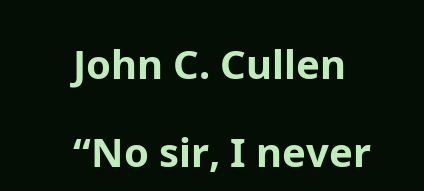John C. Cullen

“No sir, I never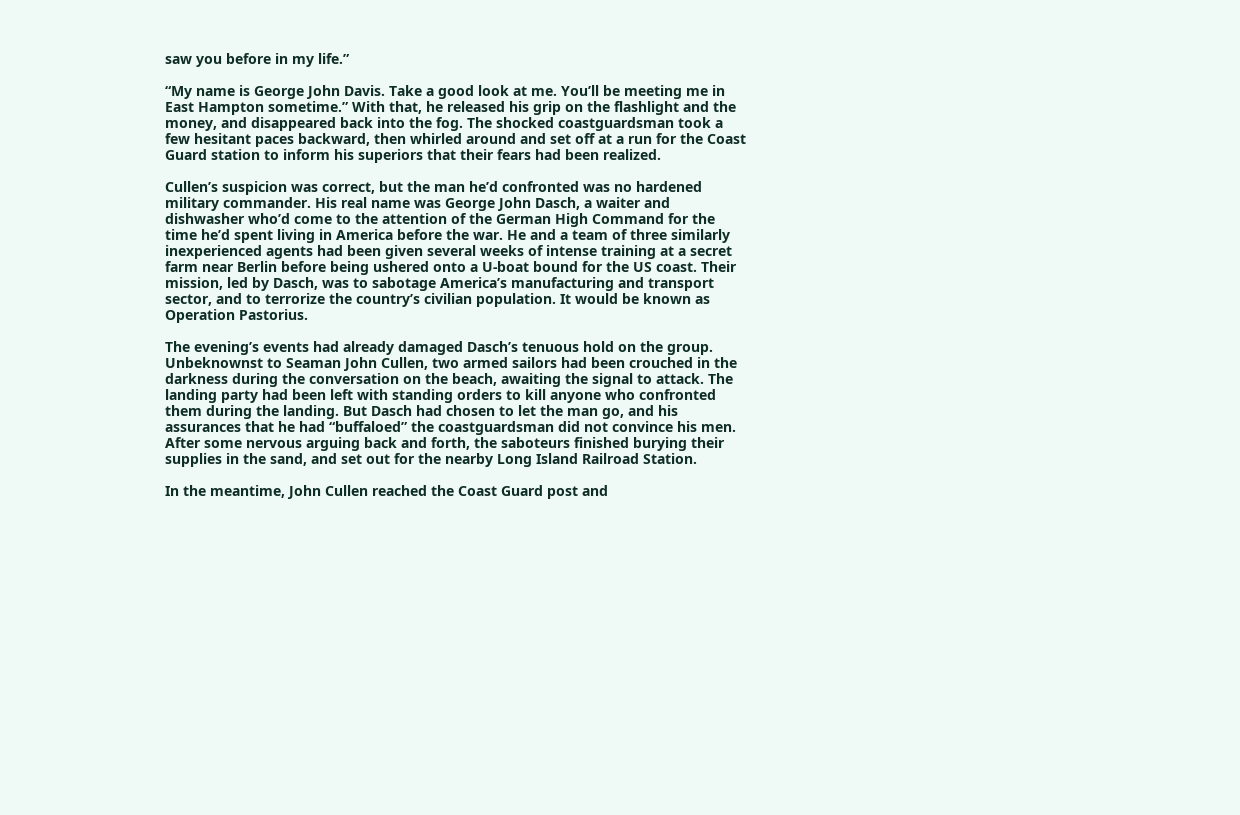saw you before in my life.”

“My name is George John Davis. Take a good look at me. You’ll be meeting me in East Hampton sometime.” With that, he released his grip on the flashlight and the money, and disappeared back into the fog. The shocked coastguardsman took a few hesitant paces backward, then whirled around and set off at a run for the Coast Guard station to inform his superiors that their fears had been realized.

Cullen’s suspicion was correct, but the man he’d confronted was no hardened military commander. His real name was George John Dasch, a waiter and dishwasher who’d come to the attention of the German High Command for the time he’d spent living in America before the war. He and a team of three similarly inexperienced agents had been given several weeks of intense training at a secret farm near Berlin before being ushered onto a U-boat bound for the US coast. Their mission, led by Dasch, was to sabotage America’s manufacturing and transport sector, and to terrorize the country’s civilian population. It would be known as Operation Pastorius.

The evening’s events had already damaged Dasch’s tenuous hold on the group. Unbeknownst to Seaman John Cullen, two armed sailors had been crouched in the darkness during the conversation on the beach, awaiting the signal to attack. The landing party had been left with standing orders to kill anyone who confronted them during the landing. But Dasch had chosen to let the man go, and his assurances that he had “buffaloed” the coastguardsman did not convince his men. After some nervous arguing back and forth, the saboteurs finished burying their supplies in the sand, and set out for the nearby Long Island Railroad Station.

In the meantime, John Cullen reached the Coast Guard post and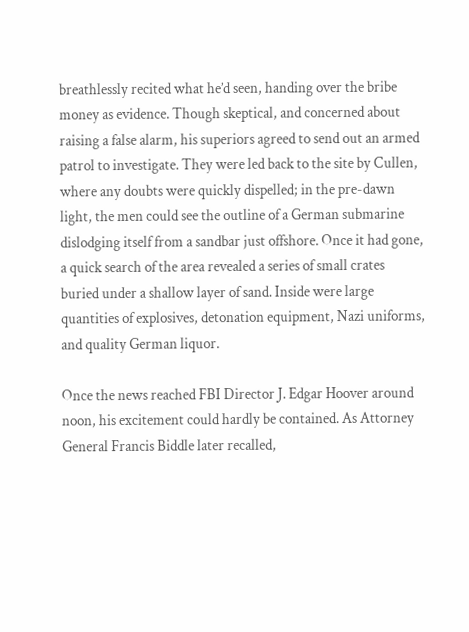breathlessly recited what he’d seen, handing over the bribe money as evidence. Though skeptical, and concerned about raising a false alarm, his superiors agreed to send out an armed patrol to investigate. They were led back to the site by Cullen, where any doubts were quickly dispelled; in the pre-dawn light, the men could see the outline of a German submarine dislodging itself from a sandbar just offshore. Once it had gone, a quick search of the area revealed a series of small crates buried under a shallow layer of sand. Inside were large quantities of explosives, detonation equipment, Nazi uniforms, and quality German liquor.

Once the news reached FBI Director J. Edgar Hoover around noon, his excitement could hardly be contained. As Attorney General Francis Biddle later recalled,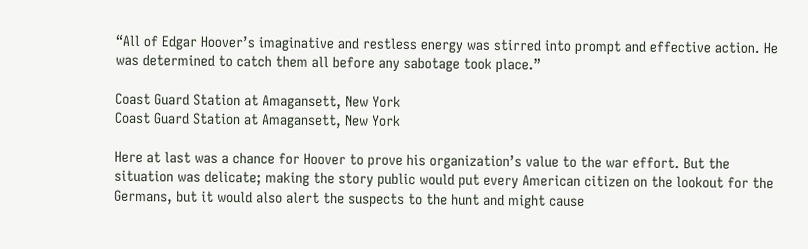“All of Edgar Hoover’s imaginative and restless energy was stirred into prompt and effective action. He was determined to catch them all before any sabotage took place.”

Coast Guard Station at Amagansett, New York
Coast Guard Station at Amagansett, New York

Here at last was a chance for Hoover to prove his organization’s value to the war effort. But the situation was delicate; making the story public would put every American citizen on the lookout for the Germans, but it would also alert the suspects to the hunt and might cause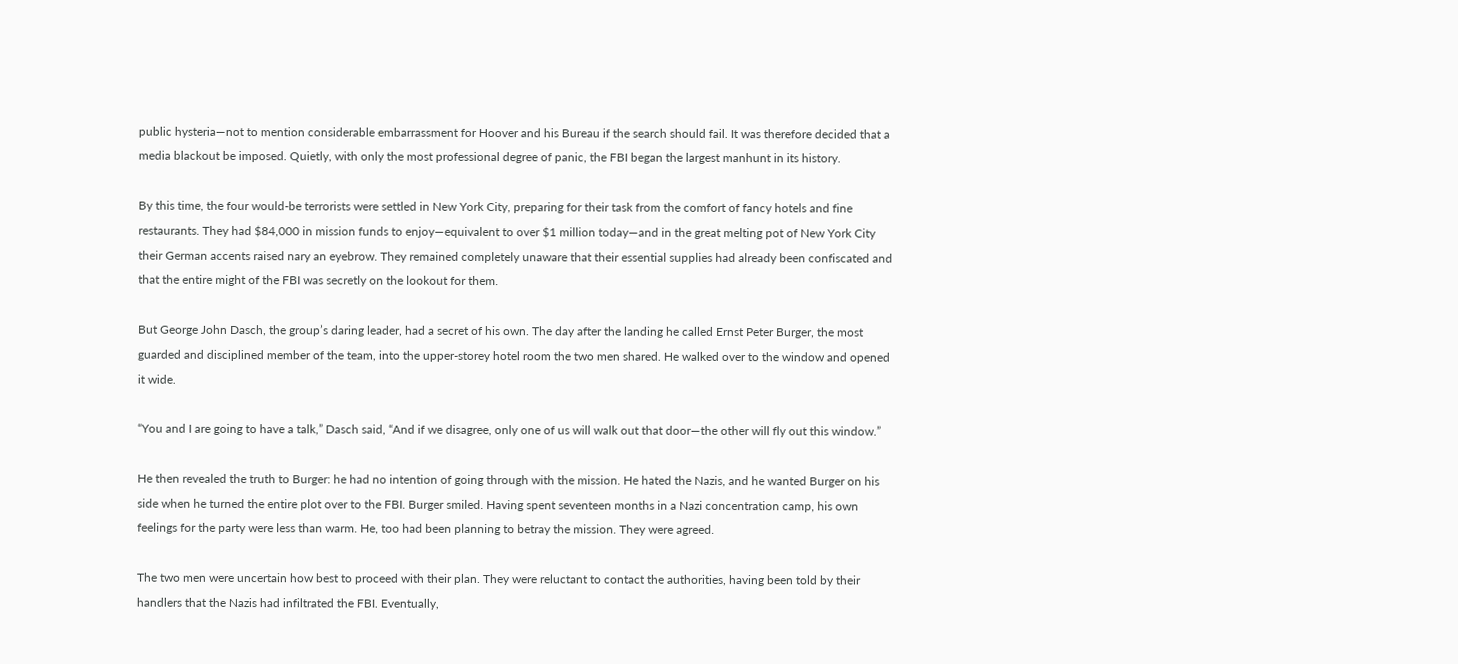public hysteria—not to mention considerable embarrassment for Hoover and his Bureau if the search should fail. It was therefore decided that a media blackout be imposed. Quietly, with only the most professional degree of panic, the FBI began the largest manhunt in its history.

By this time, the four would-be terrorists were settled in New York City, preparing for their task from the comfort of fancy hotels and fine restaurants. They had $84,000 in mission funds to enjoy—equivalent to over $1 million today—and in the great melting pot of New York City their German accents raised nary an eyebrow. They remained completely unaware that their essential supplies had already been confiscated and that the entire might of the FBI was secretly on the lookout for them.

But George John Dasch, the group’s daring leader, had a secret of his own. The day after the landing he called Ernst Peter Burger, the most guarded and disciplined member of the team, into the upper-storey hotel room the two men shared. He walked over to the window and opened it wide.

“You and I are going to have a talk,” Dasch said, “And if we disagree, only one of us will walk out that door—the other will fly out this window.”

He then revealed the truth to Burger: he had no intention of going through with the mission. He hated the Nazis, and he wanted Burger on his side when he turned the entire plot over to the FBI. Burger smiled. Having spent seventeen months in a Nazi concentration camp, his own feelings for the party were less than warm. He, too had been planning to betray the mission. They were agreed.

The two men were uncertain how best to proceed with their plan. They were reluctant to contact the authorities, having been told by their handlers that the Nazis had infiltrated the FBI. Eventually,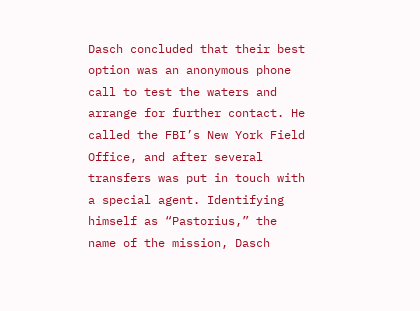Dasch concluded that their best option was an anonymous phone call to test the waters and arrange for further contact. He called the FBI’s New York Field Office, and after several transfers was put in touch with a special agent. Identifying himself as “Pastorius,” the name of the mission, Dasch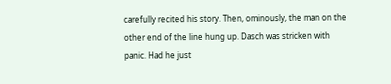carefully recited his story. Then, ominously, the man on the other end of the line hung up. Dasch was stricken with panic. Had he just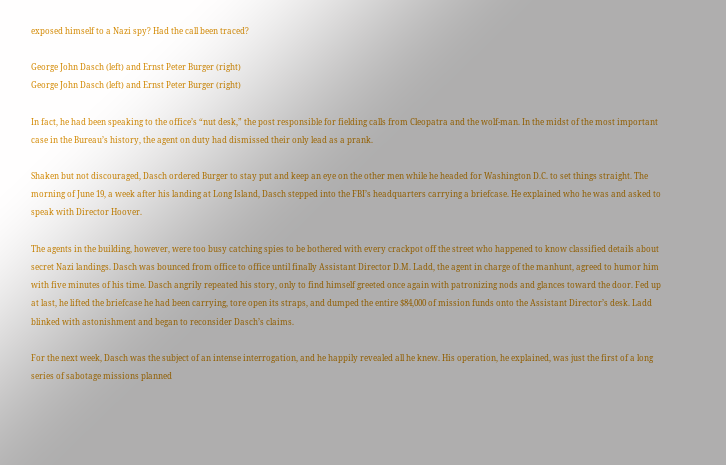exposed himself to a Nazi spy? Had the call been traced?

George John Dasch (left) and Ernst Peter Burger (right)
George John Dasch (left) and Ernst Peter Burger (right)

In fact, he had been speaking to the office’s “nut desk,” the post responsible for fielding calls from Cleopatra and the wolf-man. In the midst of the most important case in the Bureau’s history, the agent on duty had dismissed their only lead as a prank.

Shaken but not discouraged, Dasch ordered Burger to stay put and keep an eye on the other men while he headed for Washington D.C. to set things straight. The morning of June 19, a week after his landing at Long Island, Dasch stepped into the FBI’s headquarters carrying a briefcase. He explained who he was and asked to speak with Director Hoover.

The agents in the building, however, were too busy catching spies to be bothered with every crackpot off the street who happened to know classified details about secret Nazi landings. Dasch was bounced from office to office until finally Assistant Director D.M. Ladd, the agent in charge of the manhunt, agreed to humor him with five minutes of his time. Dasch angrily repeated his story, only to find himself greeted once again with patronizing nods and glances toward the door. Fed up at last, he lifted the briefcase he had been carrying, tore open its straps, and dumped the entire $84,000 of mission funds onto the Assistant Director’s desk. Ladd blinked with astonishment and began to reconsider Dasch’s claims.

For the next week, Dasch was the subject of an intense interrogation, and he happily revealed all he knew. His operation, he explained, was just the first of a long series of sabotage missions planned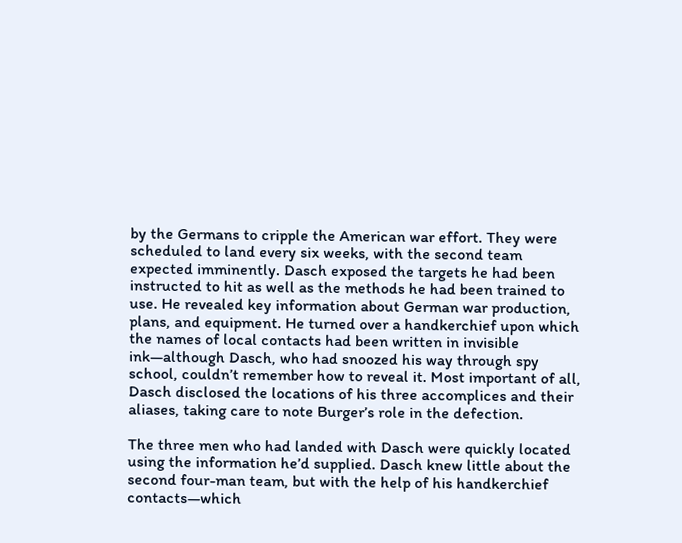by the Germans to cripple the American war effort. They were scheduled to land every six weeks, with the second team expected imminently. Dasch exposed the targets he had been instructed to hit as well as the methods he had been trained to use. He revealed key information about German war production, plans, and equipment. He turned over a handkerchief upon which the names of local contacts had been written in invisible ink—although Dasch, who had snoozed his way through spy school, couldn’t remember how to reveal it. Most important of all, Dasch disclosed the locations of his three accomplices and their aliases, taking care to note Burger’s role in the defection.

The three men who had landed with Dasch were quickly located using the information he’d supplied. Dasch knew little about the second four-man team, but with the help of his handkerchief contacts—which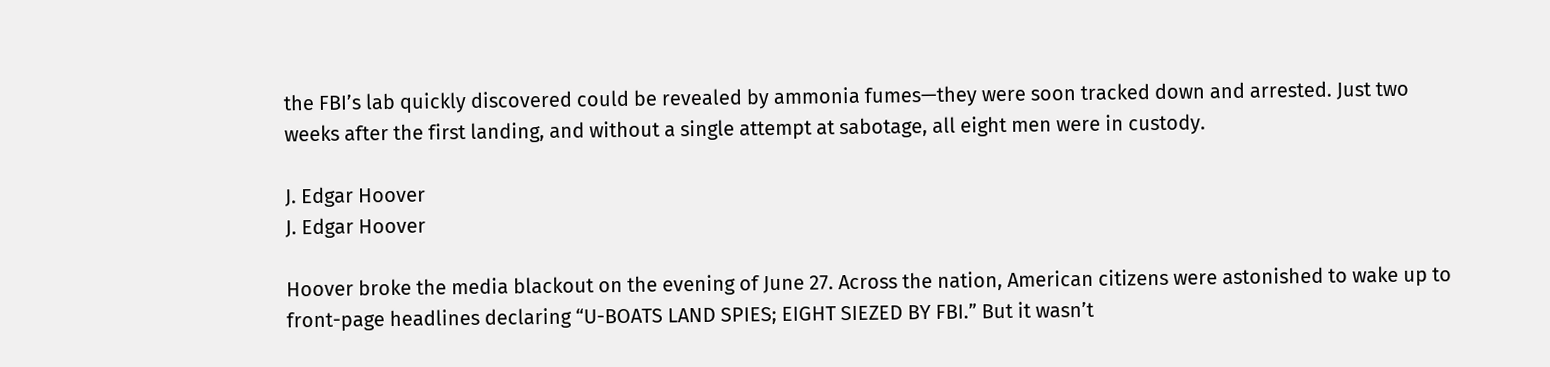the FBI’s lab quickly discovered could be revealed by ammonia fumes—they were soon tracked down and arrested. Just two weeks after the first landing, and without a single attempt at sabotage, all eight men were in custody.

J. Edgar Hoover
J. Edgar Hoover

Hoover broke the media blackout on the evening of June 27. Across the nation, American citizens were astonished to wake up to front-page headlines declaring “U-BOATS LAND SPIES; EIGHT SIEZED BY FBI.” But it wasn’t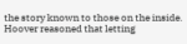the story known to those on the inside. Hoover reasoned that letting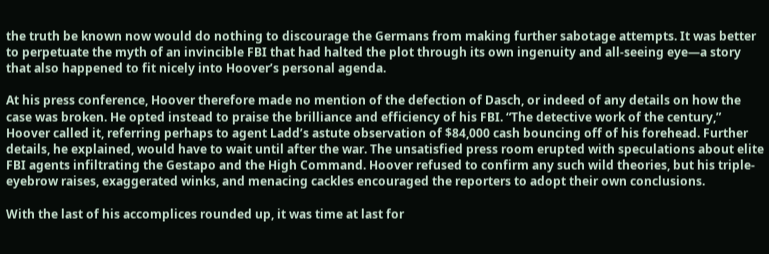the truth be known now would do nothing to discourage the Germans from making further sabotage attempts. It was better to perpetuate the myth of an invincible FBI that had halted the plot through its own ingenuity and all-seeing eye—a story that also happened to fit nicely into Hoover’s personal agenda.

At his press conference, Hoover therefore made no mention of the defection of Dasch, or indeed of any details on how the case was broken. He opted instead to praise the brilliance and efficiency of his FBI. “The detective work of the century,” Hoover called it, referring perhaps to agent Ladd’s astute observation of $84,000 cash bouncing off of his forehead. Further details, he explained, would have to wait until after the war. The unsatisfied press room erupted with speculations about elite FBI agents infiltrating the Gestapo and the High Command. Hoover refused to confirm any such wild theories, but his triple-eyebrow raises, exaggerated winks, and menacing cackles encouraged the reporters to adopt their own conclusions.

With the last of his accomplices rounded up, it was time at last for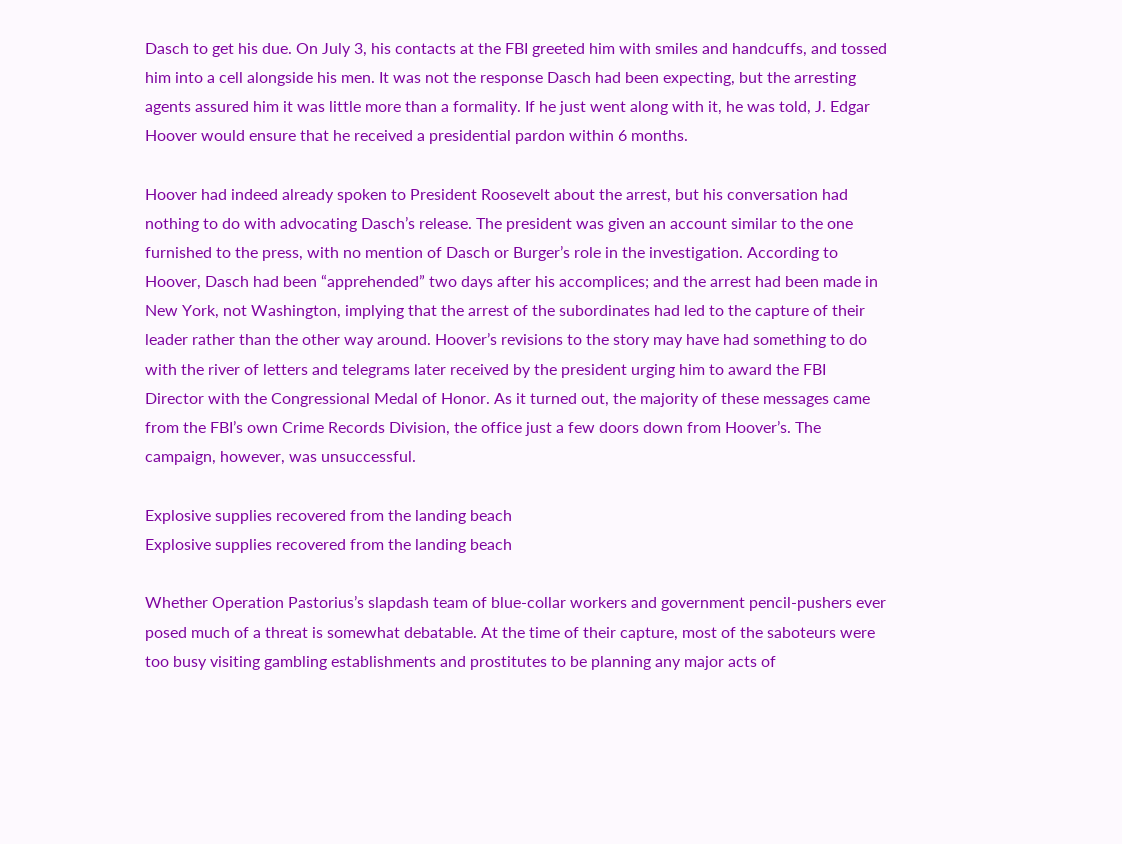Dasch to get his due. On July 3, his contacts at the FBI greeted him with smiles and handcuffs, and tossed him into a cell alongside his men. It was not the response Dasch had been expecting, but the arresting agents assured him it was little more than a formality. If he just went along with it, he was told, J. Edgar Hoover would ensure that he received a presidential pardon within 6 months.

Hoover had indeed already spoken to President Roosevelt about the arrest, but his conversation had nothing to do with advocating Dasch’s release. The president was given an account similar to the one furnished to the press, with no mention of Dasch or Burger’s role in the investigation. According to Hoover, Dasch had been “apprehended” two days after his accomplices; and the arrest had been made in New York, not Washington, implying that the arrest of the subordinates had led to the capture of their leader rather than the other way around. Hoover’s revisions to the story may have had something to do with the river of letters and telegrams later received by the president urging him to award the FBI Director with the Congressional Medal of Honor. As it turned out, the majority of these messages came from the FBI’s own Crime Records Division, the office just a few doors down from Hoover’s. The campaign, however, was unsuccessful.

Explosive supplies recovered from the landing beach
Explosive supplies recovered from the landing beach

Whether Operation Pastorius’s slapdash team of blue-collar workers and government pencil-pushers ever posed much of a threat is somewhat debatable. At the time of their capture, most of the saboteurs were too busy visiting gambling establishments and prostitutes to be planning any major acts of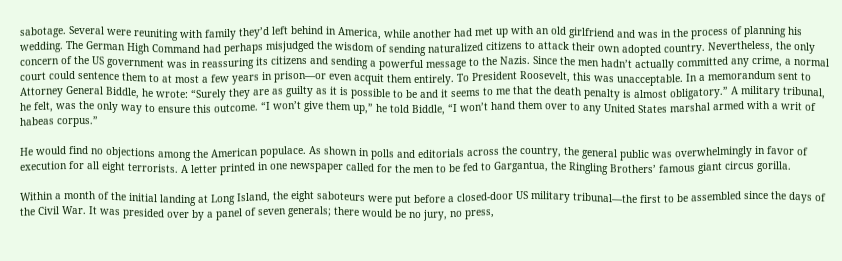sabotage. Several were reuniting with family they’d left behind in America, while another had met up with an old girlfriend and was in the process of planning his wedding. The German High Command had perhaps misjudged the wisdom of sending naturalized citizens to attack their own adopted country. Nevertheless, the only concern of the US government was in reassuring its citizens and sending a powerful message to the Nazis. Since the men hadn’t actually committed any crime, a normal court could sentence them to at most a few years in prison—or even acquit them entirely. To President Roosevelt, this was unacceptable. In a memorandum sent to Attorney General Biddle, he wrote: “Surely they are as guilty as it is possible to be and it seems to me that the death penalty is almost obligatory.” A military tribunal, he felt, was the only way to ensure this outcome. “I won’t give them up,” he told Biddle, “I won’t hand them over to any United States marshal armed with a writ of habeas corpus.”

He would find no objections among the American populace. As shown in polls and editorials across the country, the general public was overwhelmingly in favor of execution for all eight terrorists. A letter printed in one newspaper called for the men to be fed to Gargantua, the Ringling Brothers’ famous giant circus gorilla.

Within a month of the initial landing at Long Island, the eight saboteurs were put before a closed-door US military tribunal—the first to be assembled since the days of the Civil War. It was presided over by a panel of seven generals; there would be no jury, no press,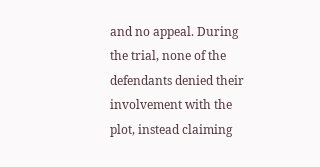and no appeal. During the trial, none of the defendants denied their involvement with the plot, instead claiming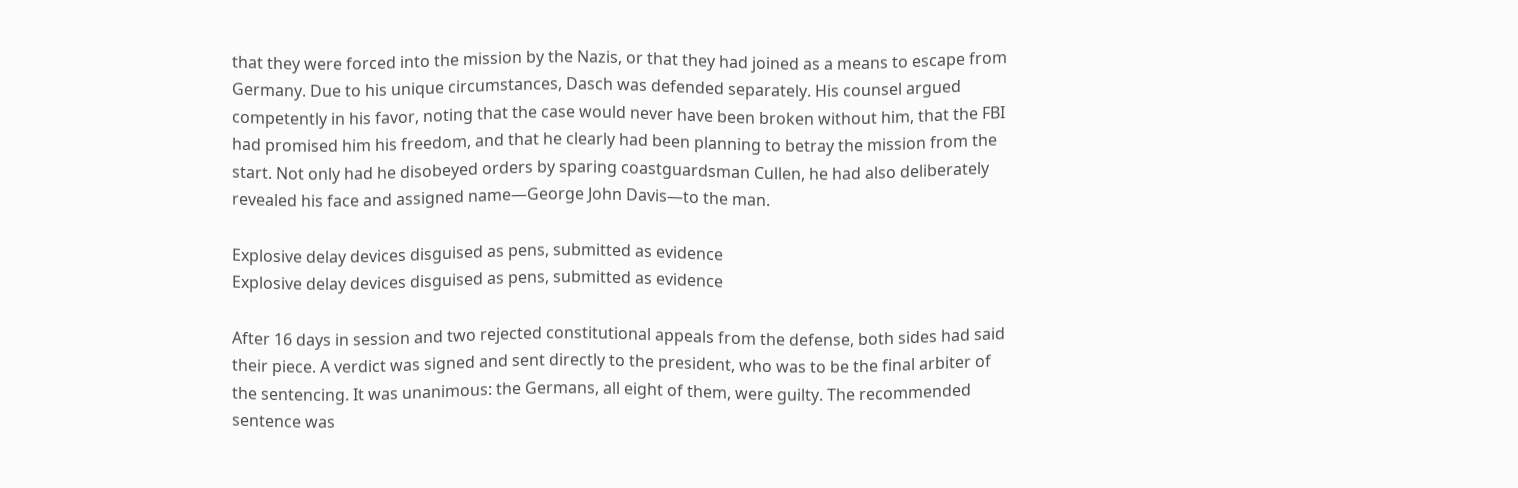that they were forced into the mission by the Nazis, or that they had joined as a means to escape from Germany. Due to his unique circumstances, Dasch was defended separately. His counsel argued competently in his favor, noting that the case would never have been broken without him, that the FBI had promised him his freedom, and that he clearly had been planning to betray the mission from the start. Not only had he disobeyed orders by sparing coastguardsman Cullen, he had also deliberately revealed his face and assigned name—George John Davis—to the man.

Explosive delay devices disguised as pens, submitted as evidence
Explosive delay devices disguised as pens, submitted as evidence

After 16 days in session and two rejected constitutional appeals from the defense, both sides had said their piece. A verdict was signed and sent directly to the president, who was to be the final arbiter of the sentencing. It was unanimous: the Germans, all eight of them, were guilty. The recommended sentence was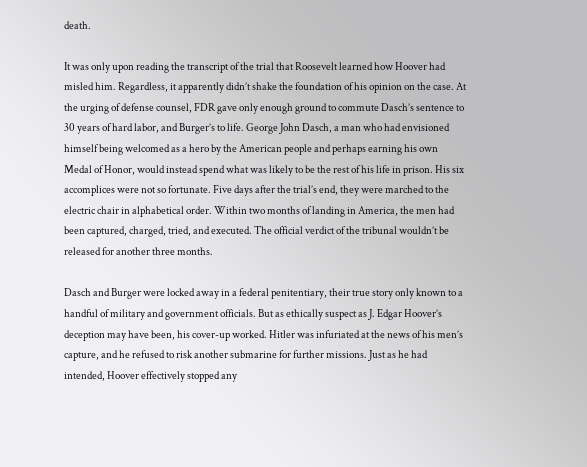death.

It was only upon reading the transcript of the trial that Roosevelt learned how Hoover had misled him. Regardless, it apparently didn’t shake the foundation of his opinion on the case. At the urging of defense counsel, FDR gave only enough ground to commute Dasch’s sentence to 30 years of hard labor, and Burger’s to life. George John Dasch, a man who had envisioned himself being welcomed as a hero by the American people and perhaps earning his own Medal of Honor, would instead spend what was likely to be the rest of his life in prison. His six accomplices were not so fortunate. Five days after the trial’s end, they were marched to the electric chair in alphabetical order. Within two months of landing in America, the men had been captured, charged, tried, and executed. The official verdict of the tribunal wouldn’t be released for another three months.

Dasch and Burger were locked away in a federal penitentiary, their true story only known to a handful of military and government officials. But as ethically suspect as J. Edgar Hoover’s deception may have been, his cover-up worked. Hitler was infuriated at the news of his men’s capture, and he refused to risk another submarine for further missions. Just as he had intended, Hoover effectively stopped any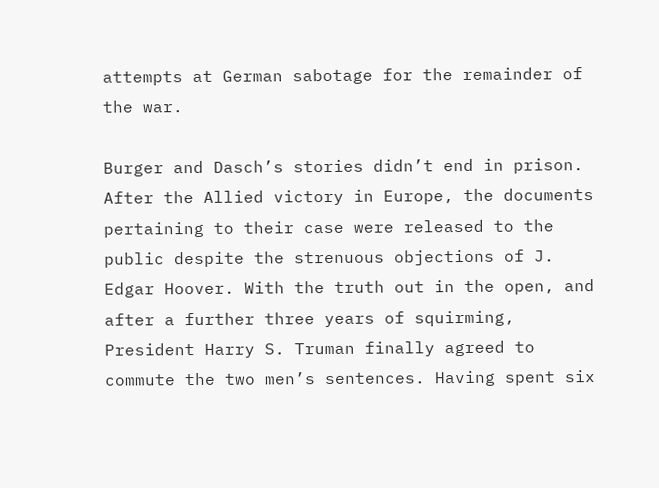attempts at German sabotage for the remainder of the war.

Burger and Dasch’s stories didn’t end in prison. After the Allied victory in Europe, the documents pertaining to their case were released to the public despite the strenuous objections of J. Edgar Hoover. With the truth out in the open, and after a further three years of squirming, President Harry S. Truman finally agreed to commute the two men’s sentences. Having spent six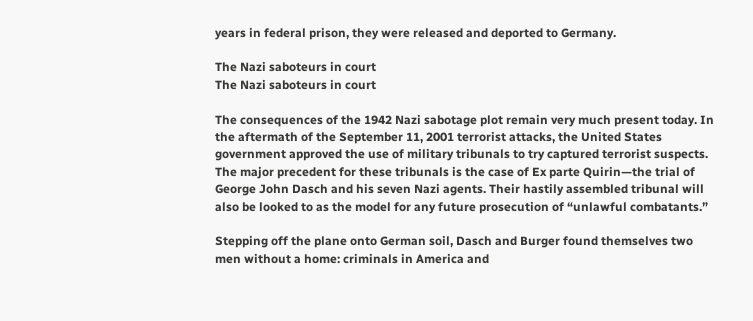years in federal prison, they were released and deported to Germany.

The Nazi saboteurs in court
The Nazi saboteurs in court

The consequences of the 1942 Nazi sabotage plot remain very much present today. In the aftermath of the September 11, 2001 terrorist attacks, the United States government approved the use of military tribunals to try captured terrorist suspects. The major precedent for these tribunals is the case of Ex parte Quirin—the trial of George John Dasch and his seven Nazi agents. Their hastily assembled tribunal will also be looked to as the model for any future prosecution of “unlawful combatants.”

Stepping off the plane onto German soil, Dasch and Burger found themselves two men without a home: criminals in America and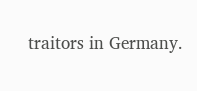traitors in Germany.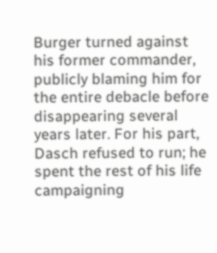Burger turned against his former commander, publicly blaming him for the entire debacle before disappearing several years later. For his part, Dasch refused to run; he spent the rest of his life campaigning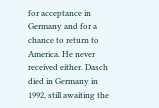for acceptance in Germany and for a chance to return to America. He never received either. Dasch died in Germany in 1992, still awaiting the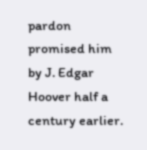pardon promised him by J. Edgar Hoover half a century earlier.